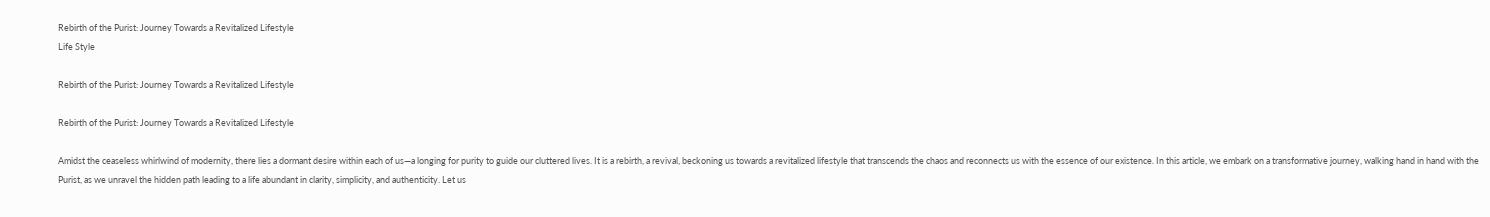Rebirth of the Purist: Journey Towards a Revitalized Lifestyle
Life Style

Rebirth of the Purist: Journey Towards a Revitalized Lifestyle

Rebirth of the Purist: Journey Towards a Revitalized Lifestyle

Amidst the ceaseless whirlwind of modernity, there lies a dormant desire within each of us—a longing for purity to guide our cluttered lives. It is a rebirth, a revival, beckoning us towards a revitalized lifestyle that transcends the chaos and reconnects us with the essence of our existence. In this article, we embark on a transformative journey, walking hand in hand with the Purist, as we unravel the hidden path leading to a life abundant in clarity, simplicity, and authenticity. Let us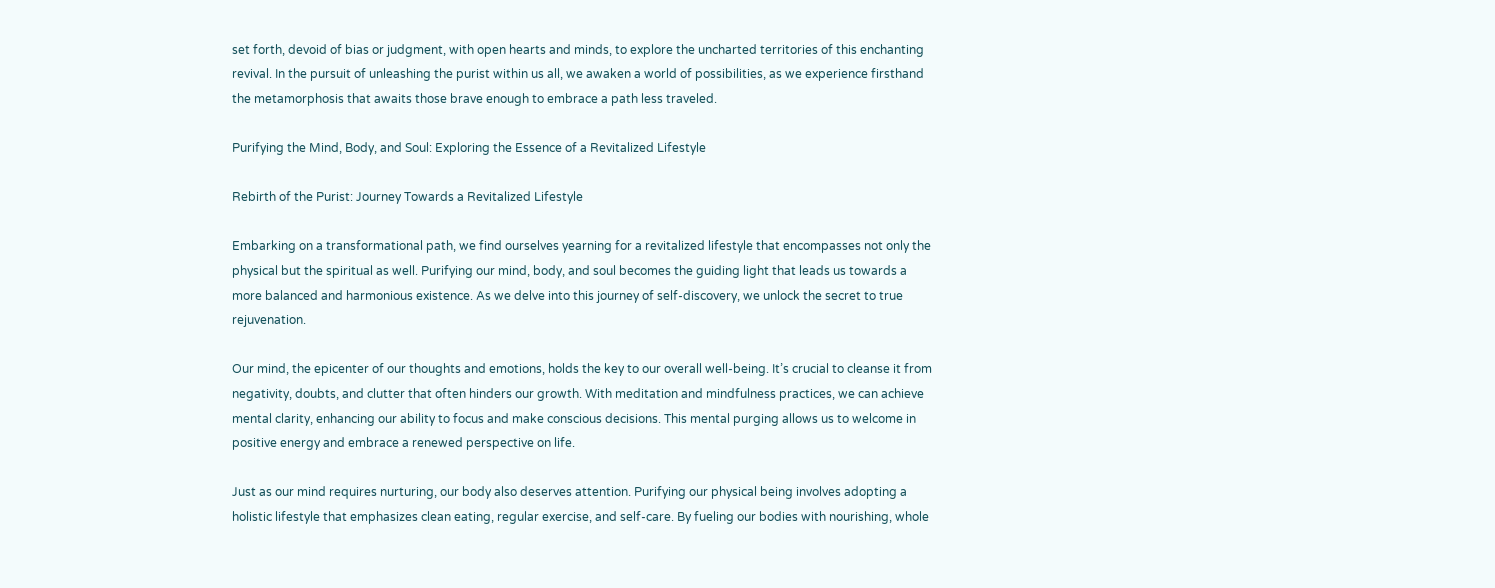set forth, devoid of bias or judgment, with open hearts and minds, to explore the uncharted territories of this enchanting revival. In the pursuit of unleashing the purist within us all, we awaken a world of possibilities, as we experience firsthand the metamorphosis that awaits those brave enough to embrace a path less traveled.

Purifying the Mind, Body, and Soul: Exploring the Essence of a Revitalized Lifestyle

Rebirth of the Purist: Journey Towards a Revitalized Lifestyle

Embarking on a transformational path, we find ourselves yearning for a revitalized lifestyle that encompasses not only the physical but the spiritual as well. Purifying our mind, body, and soul becomes the guiding light that leads us towards a more balanced and harmonious existence. As we delve into this journey of self-discovery, we unlock the secret to true rejuvenation.

Our mind, the epicenter of our thoughts and emotions, holds the key to our overall well-being. It’s crucial to cleanse it from negativity, doubts, and clutter that often hinders our growth. With meditation and mindfulness practices, we can achieve mental clarity, enhancing our ability to focus and make conscious decisions. This mental purging allows us to welcome in positive energy and embrace a renewed perspective on life.

Just as our mind requires nurturing, our body also deserves attention. Purifying our physical being involves adopting a holistic lifestyle that emphasizes clean eating, regular exercise, and self-care. By fueling our bodies with nourishing, whole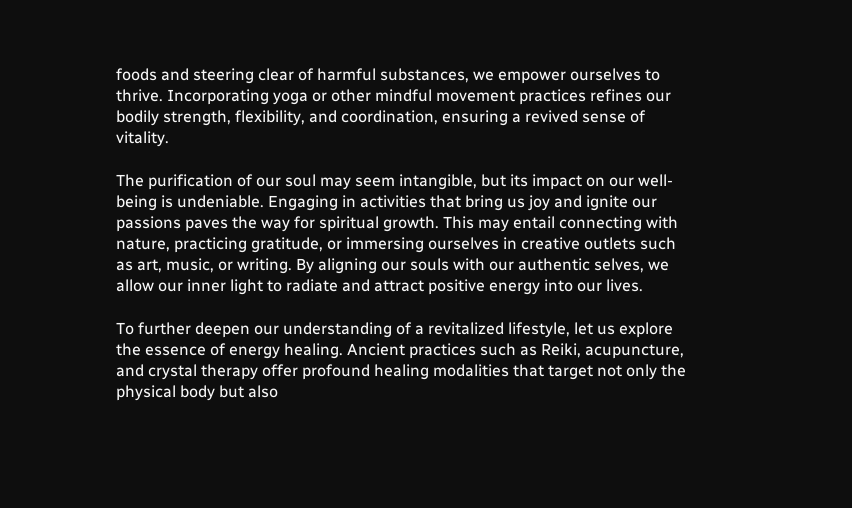foods and steering clear of harmful substances, we empower ourselves to thrive. Incorporating yoga or other mindful movement practices refines our bodily strength, flexibility, and coordination, ensuring a revived sense of vitality.

The purification of our soul may seem intangible, but its impact on our well-being is undeniable. Engaging in activities that bring us joy and ignite our passions paves the way for spiritual growth. This may entail connecting with nature, practicing gratitude, or immersing ourselves in creative outlets such as art, music, or writing. By aligning our souls with our authentic selves, we allow our inner light to radiate and attract positive energy into our lives.

To further deepen our understanding of a revitalized lifestyle, let us explore the essence of energy healing. Ancient practices such as Reiki, acupuncture, and crystal therapy offer profound healing modalities that target not only the physical body but also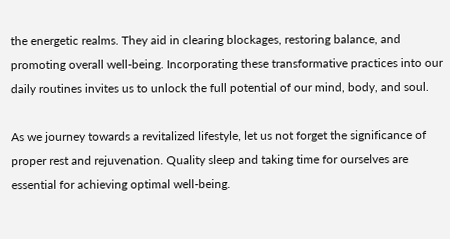the energetic realms. They aid in clearing blockages, restoring balance, and promoting overall well-being. Incorporating these transformative practices into our daily routines invites us to unlock the full potential of our mind, body, and soul.

As we journey towards a revitalized lifestyle, let us not forget the significance of proper rest and rejuvenation. Quality sleep and taking time for ourselves are essential for achieving optimal well-being.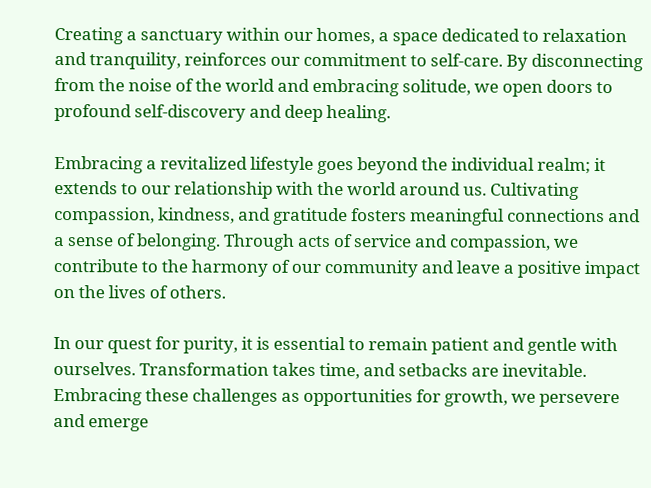Creating a sanctuary within our homes, a space dedicated to relaxation and tranquility, reinforces our commitment to self-care. By disconnecting from the noise of the world and embracing solitude, we open doors to profound self-discovery and deep healing.

Embracing a revitalized lifestyle goes beyond the individual realm; it extends to our relationship with the world around us. Cultivating compassion, kindness, and gratitude fosters meaningful connections and a sense of belonging. Through acts of service and compassion, we contribute to the harmony of our community and leave a positive impact on the lives of others.

In our quest for purity, it is essential to remain patient and gentle with ourselves. Transformation takes time, and setbacks are inevitable. Embracing these challenges as opportunities for growth, we persevere and emerge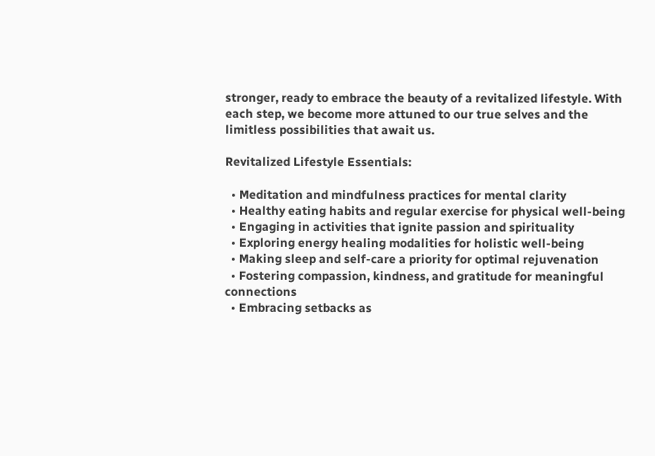stronger, ready to embrace the beauty of a revitalized lifestyle. With each step, we become more attuned to our true selves and the limitless possibilities that await us.

Revitalized Lifestyle Essentials:

  • Meditation and mindfulness practices for mental clarity
  • Healthy eating habits and regular exercise for physical well-being
  • Engaging in activities that ignite passion and spirituality
  • Exploring energy healing modalities for holistic well-being
  • Making sleep and self-care a priority for optimal rejuvenation
  • Fostering compassion, kindness, and gratitude for meaningful connections
  • Embracing setbacks as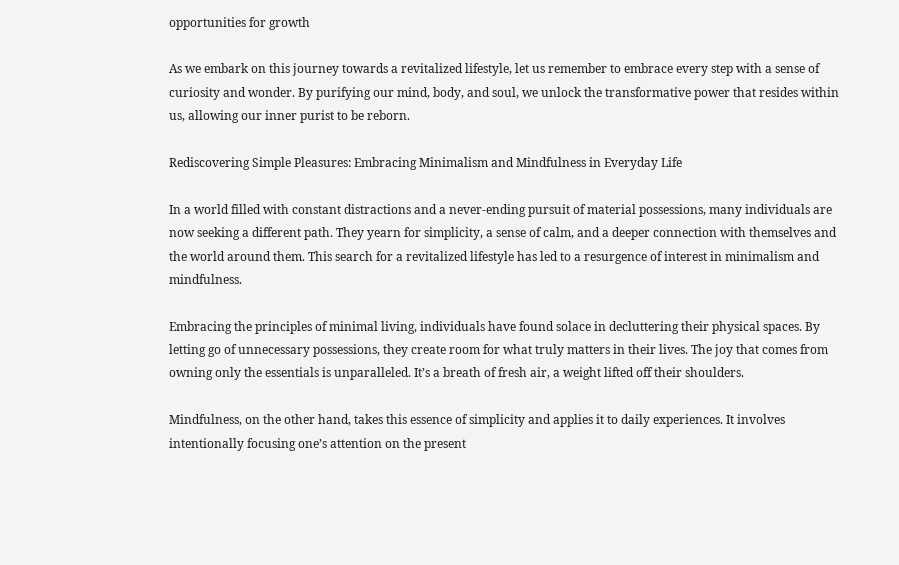opportunities for growth

As we embark on this journey towards a revitalized lifestyle, let us remember to embrace every step with a sense of curiosity and wonder. By purifying our mind, body, and soul, we unlock the transformative power that resides within us, allowing our inner purist to be reborn.

Rediscovering Simple Pleasures: Embracing Minimalism and Mindfulness in Everyday Life

In a world filled with constant distractions and a never-ending pursuit of material possessions, many individuals are now seeking a different path. They yearn for simplicity, a sense of calm, and a deeper connection with themselves and the world around them. This search for a revitalized lifestyle has led to a resurgence of interest in minimalism and mindfulness.

Embracing the principles of minimal living, individuals have found solace in decluttering their physical spaces. By letting go of unnecessary possessions, they create room for what truly matters in their lives. The joy that comes from owning only the essentials is unparalleled. It’s a breath of fresh air, a weight lifted off their shoulders.

Mindfulness, on the other hand, takes this essence of simplicity and applies it to daily experiences. It involves intentionally focusing one’s attention on the present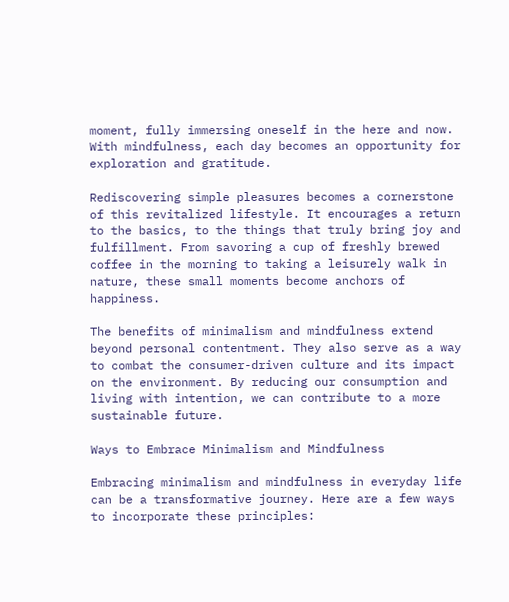moment, fully immersing oneself in the here and now. With mindfulness, each day becomes an opportunity for exploration and gratitude.

Rediscovering simple pleasures becomes a cornerstone of this revitalized lifestyle. It encourages a return to the basics, to the things that truly bring joy and fulfillment. From savoring a cup of freshly brewed coffee in the morning to taking a leisurely walk in nature, these small moments become anchors of happiness.

The benefits of minimalism and mindfulness extend beyond personal contentment. They also serve as a way to combat the consumer-driven culture and its impact on the environment. By reducing our consumption and living with intention, we can contribute to a more sustainable future.

Ways to Embrace Minimalism and Mindfulness

Embracing minimalism and mindfulness in everyday life can be a transformative journey. Here are a few ways to incorporate these principles: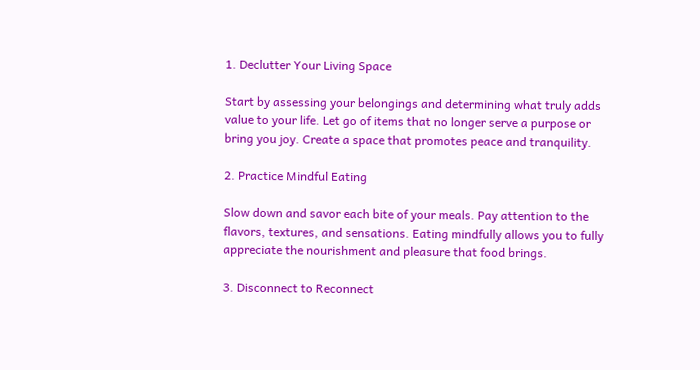1. Declutter Your Living Space

Start by assessing your belongings and determining what truly adds value to your life. Let go of items that no longer serve a purpose or bring you joy. Create a space that promotes peace and tranquility.

2. Practice Mindful Eating

Slow down and savor each bite of your meals. Pay attention to the flavors, textures, and sensations. Eating mindfully allows you to fully appreciate the nourishment and pleasure that food brings.

3. Disconnect to Reconnect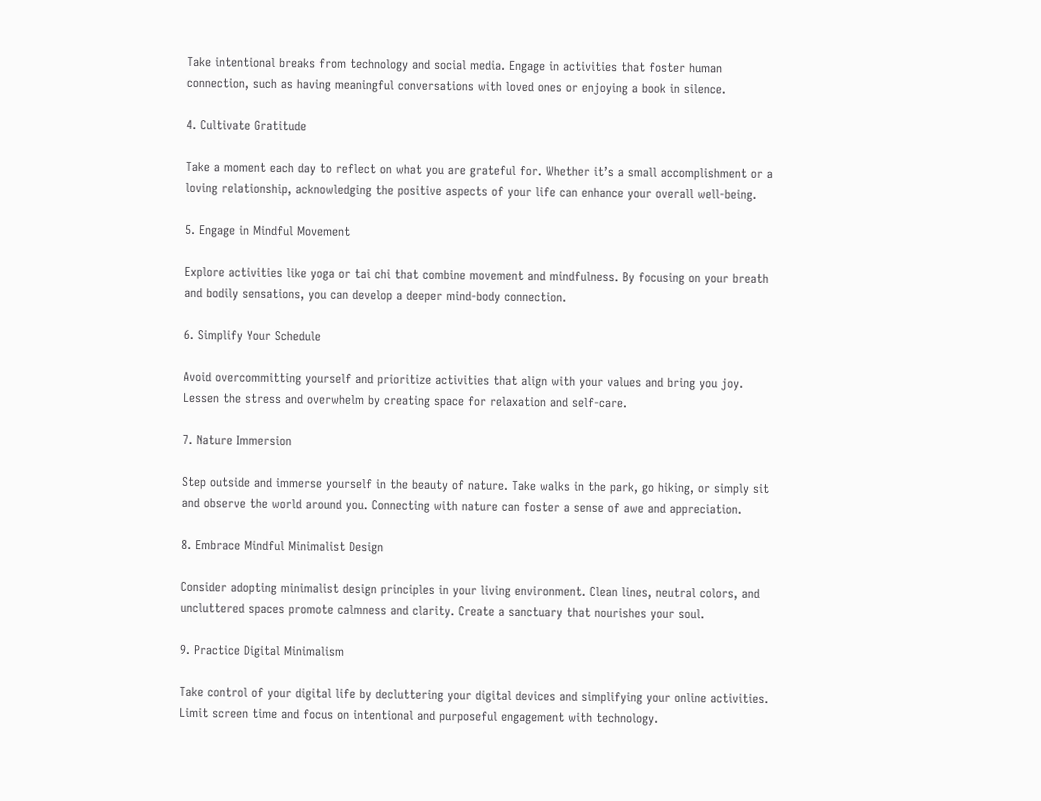Take intentional breaks from technology and social media. Engage in activities that foster human connection, such as having meaningful conversations with loved ones or enjoying a book in silence.

4. Cultivate Gratitude

Take a moment each day to reflect on what you are grateful for. Whether it’s a small accomplishment or a loving relationship, acknowledging the positive aspects of your life can enhance your overall well-being.

5. Engage in Mindful Movement

Explore activities like yoga or tai chi that combine movement and mindfulness. By focusing on your breath and bodily sensations, you can develop a deeper mind-body connection.

6. Simplify Your Schedule

Avoid overcommitting yourself and prioritize activities that align with your values and bring you joy. Lessen the stress and overwhelm by creating space for relaxation and self-care.

7. Nature Immersion

Step outside and immerse yourself in the beauty of nature. Take walks in the park, go hiking, or simply sit and observe the world around you. Connecting with nature can foster a sense of awe and appreciation.

8. Embrace Mindful Minimalist Design

Consider adopting minimalist design principles in your living environment. Clean lines, neutral colors, and uncluttered spaces promote calmness and clarity. Create a sanctuary that nourishes your soul.

9. Practice Digital Minimalism

Take control of your digital life by decluttering your digital devices and simplifying your online activities. Limit screen time and focus on intentional and purposeful engagement with technology.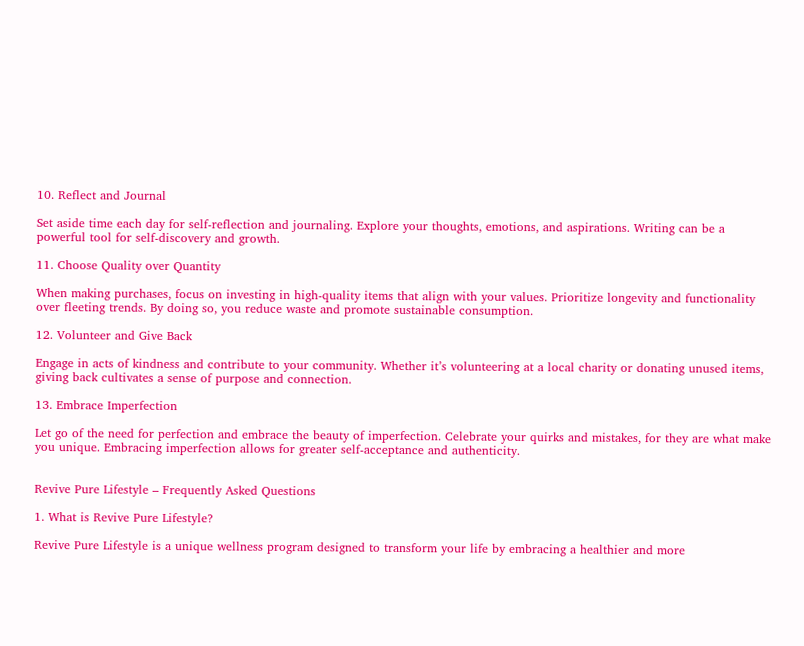10. Reflect and Journal

Set aside time each day for self-reflection and journaling. Explore your thoughts, emotions, and aspirations. Writing can be a powerful tool for self-discovery and growth.

11. Choose Quality over Quantity

When making purchases, focus on investing in high-quality items that align with your values. Prioritize longevity and functionality over fleeting trends. By doing so, you reduce waste and promote sustainable consumption.

12. Volunteer and Give Back

Engage in acts of kindness and contribute to your community. Whether it’s volunteering at a local charity or donating unused items, giving back cultivates a sense of purpose and connection.

13. Embrace Imperfection

Let go of the need for perfection and embrace the beauty of imperfection. Celebrate your quirks and mistakes, for they are what make you unique. Embracing imperfection allows for greater self-acceptance and authenticity.


Revive Pure Lifestyle – Frequently Asked Questions

1. What is Revive Pure Lifestyle?

Revive Pure Lifestyle is a unique wellness program designed to transform your life by embracing a healthier and more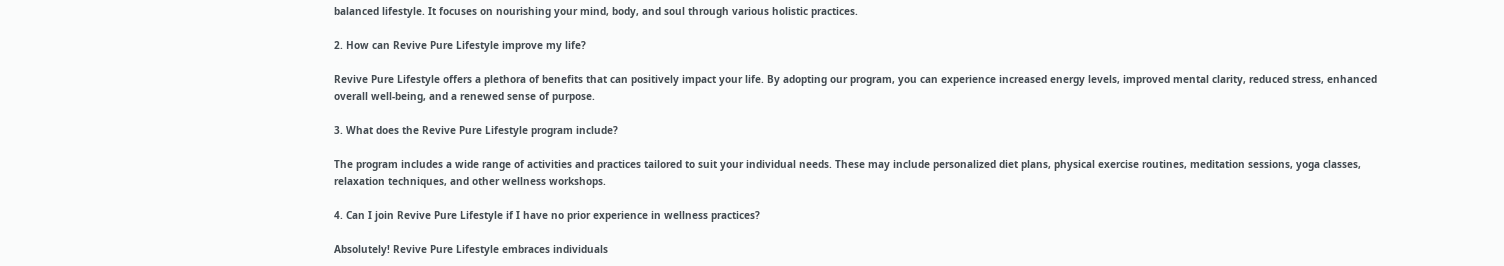balanced lifestyle. It focuses on nourishing your mind, body, and soul through various holistic practices.

2. How can Revive Pure Lifestyle improve my life?

Revive Pure Lifestyle offers a plethora of benefits that can positively impact your life. By adopting our program, you can experience increased energy levels, improved mental clarity, reduced stress, enhanced overall well-being, and a renewed sense of purpose.

3. What does the Revive Pure Lifestyle program include?

The program includes a wide range of activities and practices tailored to suit your individual needs. These may include personalized diet plans, physical exercise routines, meditation sessions, yoga classes, relaxation techniques, and other wellness workshops.

4. Can I join Revive Pure Lifestyle if I have no prior experience in wellness practices?

Absolutely! Revive Pure Lifestyle embraces individuals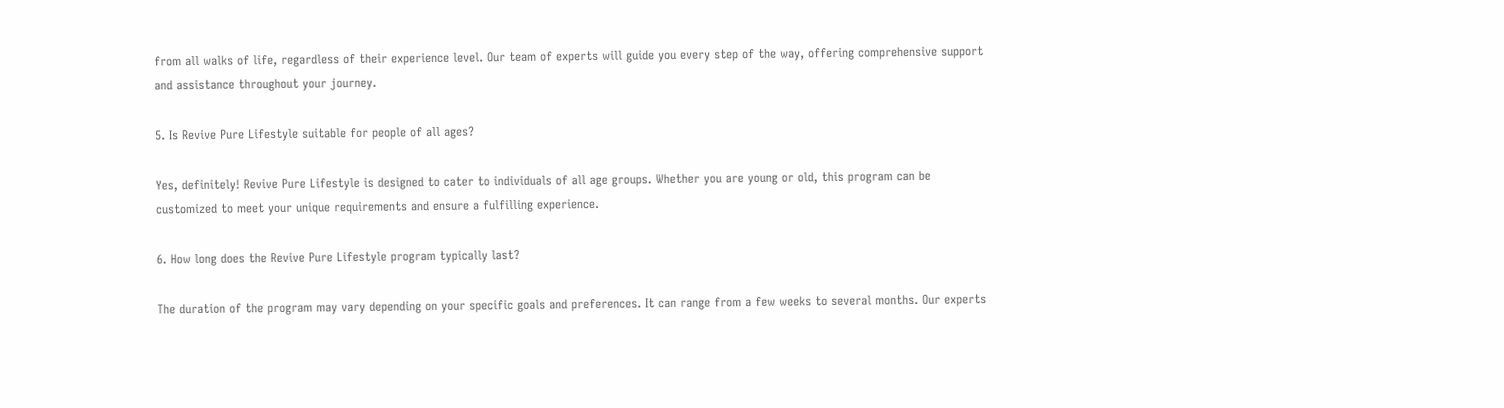from all walks of life, regardless of their experience level. Our team of experts will guide you every step of the way, offering comprehensive support and assistance throughout your journey.

5. Is Revive Pure Lifestyle suitable for people of all ages?

Yes, definitely! Revive Pure Lifestyle is designed to cater to individuals of all age groups. Whether you are young or old, this program can be customized to meet your unique requirements and ensure a fulfilling experience.

6. How long does the Revive Pure Lifestyle program typically last?

The duration of the program may vary depending on your specific goals and preferences. It can range from a few weeks to several months. Our experts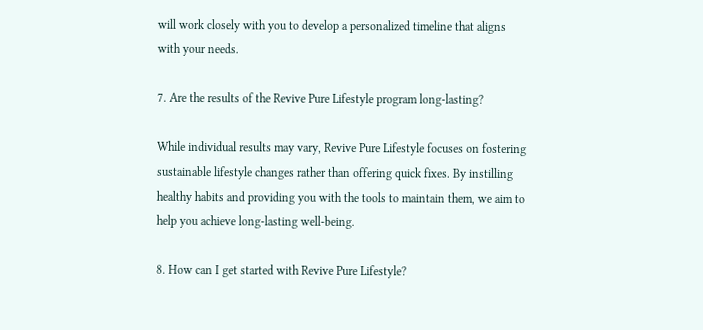will work closely with you to develop a personalized timeline that aligns with your needs.

7. Are the results of the Revive Pure Lifestyle program long-lasting?

While individual results may vary, Revive Pure Lifestyle focuses on fostering sustainable lifestyle changes rather than offering quick fixes. By instilling healthy habits and providing you with the tools to maintain them, we aim to help you achieve long-lasting well-being.

8. How can I get started with Revive Pure Lifestyle?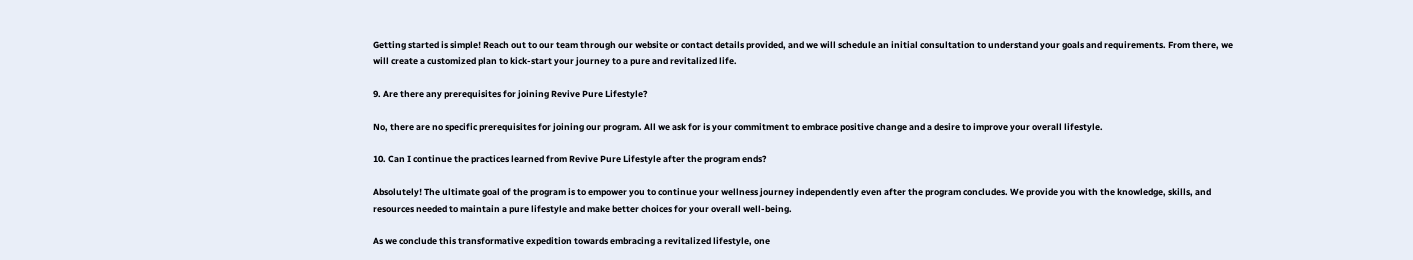Getting started is simple! Reach out to our team through our website or contact details provided, and we will schedule an initial consultation to understand your goals and requirements. From there, we will create a customized plan to kick-start your journey to a pure and revitalized life.

9. Are there any prerequisites for joining Revive Pure Lifestyle?

No, there are no specific prerequisites for joining our program. All we ask for is your commitment to embrace positive change and a desire to improve your overall lifestyle.

10. Can I continue the practices learned from Revive Pure Lifestyle after the program ends?

Absolutely! The ultimate goal of the program is to empower you to continue your wellness journey independently even after the program concludes. We provide you with the knowledge, skills, and resources needed to maintain a pure lifestyle and make better choices for your overall well-being.

As we conclude this transformative expedition towards embracing a revitalized lifestyle, one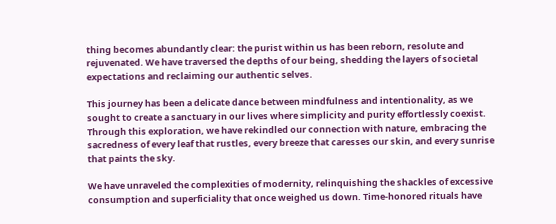thing becomes abundantly clear: the purist within us has been reborn, resolute and rejuvenated. We have traversed the depths of our being, shedding the layers of societal expectations and reclaiming our authentic selves.

This journey has been a delicate dance between mindfulness and intentionality, as we sought to create a sanctuary in our lives where simplicity and purity effortlessly coexist. Through this exploration, we have rekindled our connection with nature, embracing the sacredness of every leaf that rustles, every breeze that caresses our skin, and every sunrise that paints the sky.

We have unraveled the complexities of modernity, relinquishing the shackles of excessive consumption and superficiality that once weighed us down. Time-honored rituals have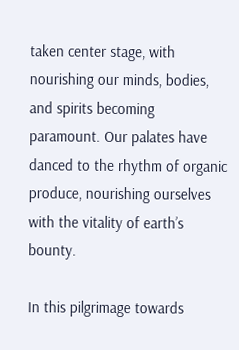taken center stage, with nourishing our minds, bodies, and spirits becoming paramount. Our palates have danced to the rhythm of organic produce, nourishing ourselves with the vitality of earth’s bounty.

In this pilgrimage towards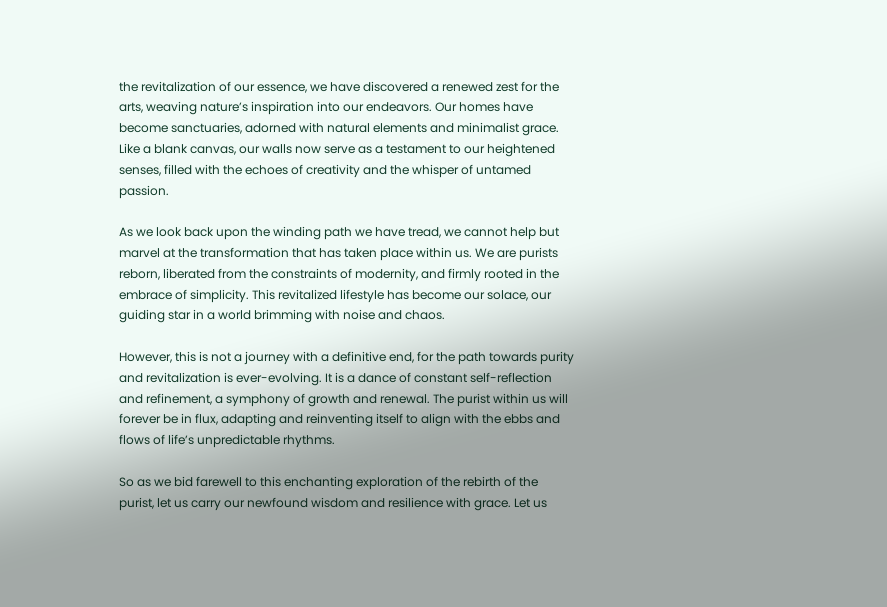the revitalization of our essence, we have discovered a renewed zest for the arts, weaving nature’s inspiration into our endeavors. Our homes have become sanctuaries, adorned with natural elements and minimalist grace. Like a blank canvas, our walls now serve as a testament to our heightened senses, filled with the echoes of creativity and the whisper of untamed passion.

As we look back upon the winding path we have tread, we cannot help but marvel at the transformation that has taken place within us. We are purists reborn, liberated from the constraints of modernity, and firmly rooted in the embrace of simplicity. This revitalized lifestyle has become our solace, our guiding star in a world brimming with noise and chaos.

However, this is not a journey with a definitive end, for the path towards purity and revitalization is ever-evolving. It is a dance of constant self-reflection and refinement, a symphony of growth and renewal. The purist within us will forever be in flux, adapting and reinventing itself to align with the ebbs and flows of life’s unpredictable rhythms.

So as we bid farewell to this enchanting exploration of the rebirth of the purist, let us carry our newfound wisdom and resilience with grace. Let us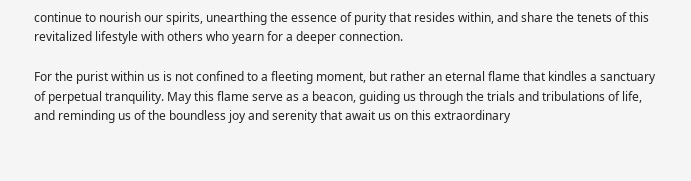continue to nourish our spirits, unearthing the essence of purity that resides within, and share the tenets of this revitalized lifestyle with others who yearn for a deeper connection.

For the purist within us is not confined to a fleeting moment, but rather an eternal flame that kindles a sanctuary of perpetual tranquility. May this flame serve as a beacon, guiding us through the trials and tribulations of life, and reminding us of the boundless joy and serenity that await us on this extraordinary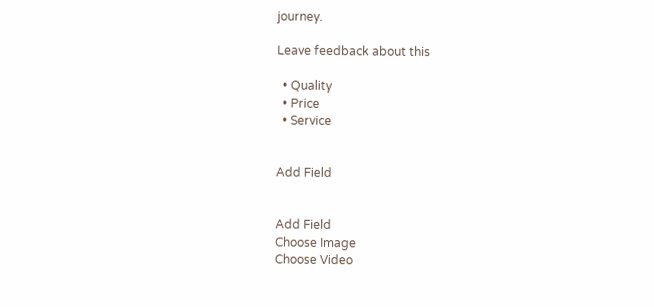journey.

Leave feedback about this

  • Quality
  • Price
  • Service


Add Field


Add Field
Choose Image
Choose Video